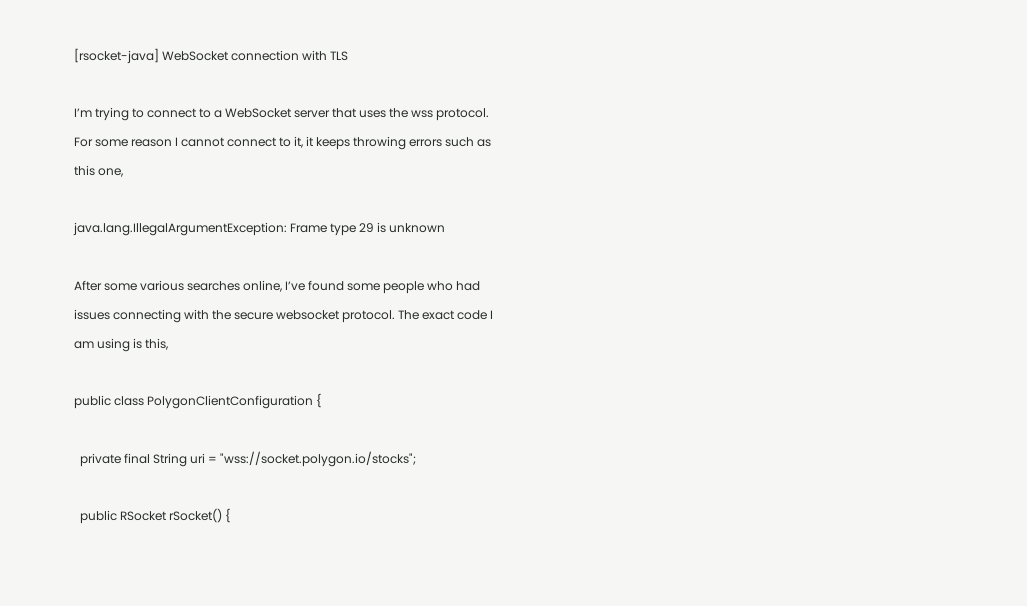[rsocket-java] WebSocket connection with TLS

I’m trying to connect to a WebSocket server that uses the wss protocol. For some reason I cannot connect to it, it keeps throwing errors such as this one,

java.lang.IllegalArgumentException: Frame type 29 is unknown

After some various searches online, I’ve found some people who had issues connecting with the secure websocket protocol. The exact code I am using is this,

public class PolygonClientConfiguration {

  private final String uri = "wss://socket.polygon.io/stocks";

  public RSocket rSocket() {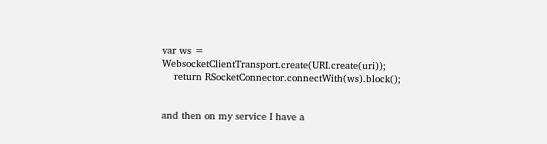var ws = WebsocketClientTransport.create(URI.create(uri));
    return RSocketConnector.connectWith(ws).block();


and then on my service I have a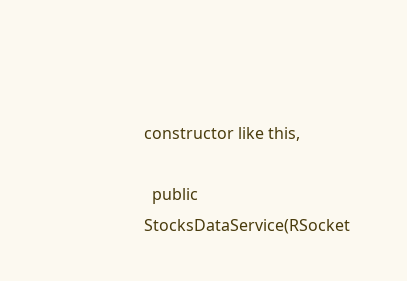constructor like this,

  public StocksDataService(RSocket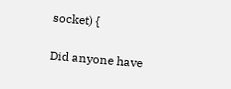socket) {

Did anyone have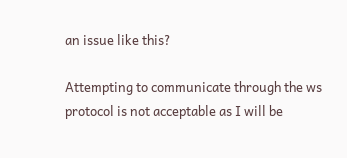an issue like this?

Attempting to communicate through the ws protocol is not acceptable as I will be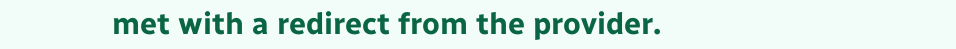met with a redirect from the provider.